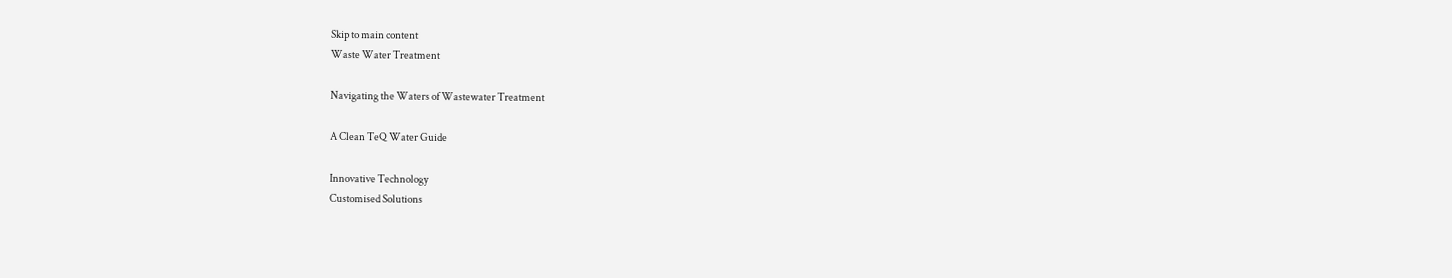Skip to main content
Waste Water Treatment

Navigating the Waters of Wastewater Treatment

A Clean TeQ Water Guide

Innovative Technology
Customised Solutions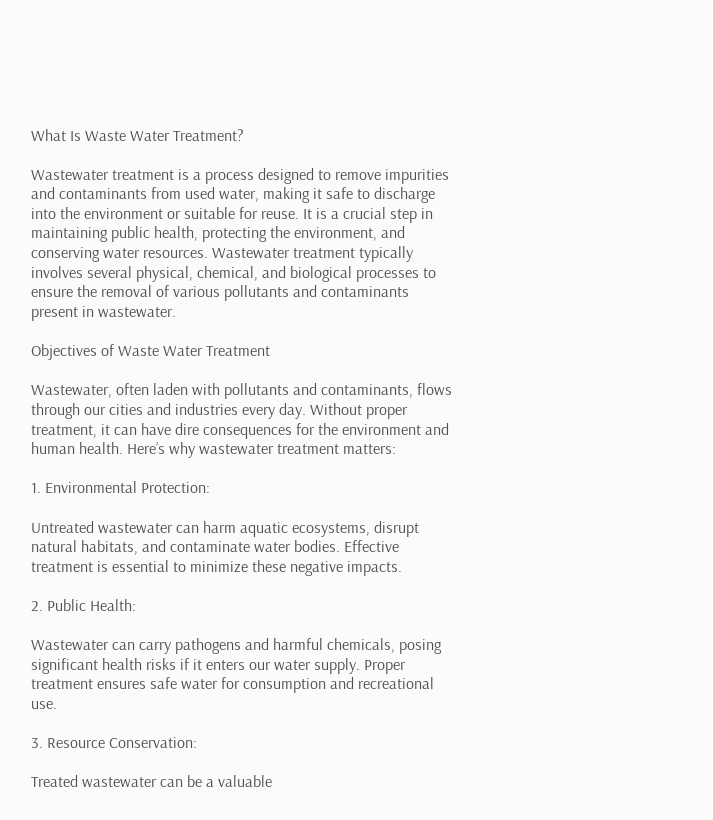What Is Waste Water Treatment?

Wastewater treatment is a process designed to remove impurities and contaminants from used water, making it safe to discharge into the environment or suitable for reuse. It is a crucial step in maintaining public health, protecting the environment, and conserving water resources. Wastewater treatment typically involves several physical, chemical, and biological processes to ensure the removal of various pollutants and contaminants present in wastewater.

Objectives of Waste Water Treatment

Wastewater, often laden with pollutants and contaminants, flows through our cities and industries every day. Without proper treatment, it can have dire consequences for the environment and human health. Here’s why wastewater treatment matters:

1. Environmental Protection:

Untreated wastewater can harm aquatic ecosystems, disrupt natural habitats, and contaminate water bodies. Effective treatment is essential to minimize these negative impacts.

2. Public Health:

Wastewater can carry pathogens and harmful chemicals, posing significant health risks if it enters our water supply. Proper treatment ensures safe water for consumption and recreational use.

3. Resource Conservation:

Treated wastewater can be a valuable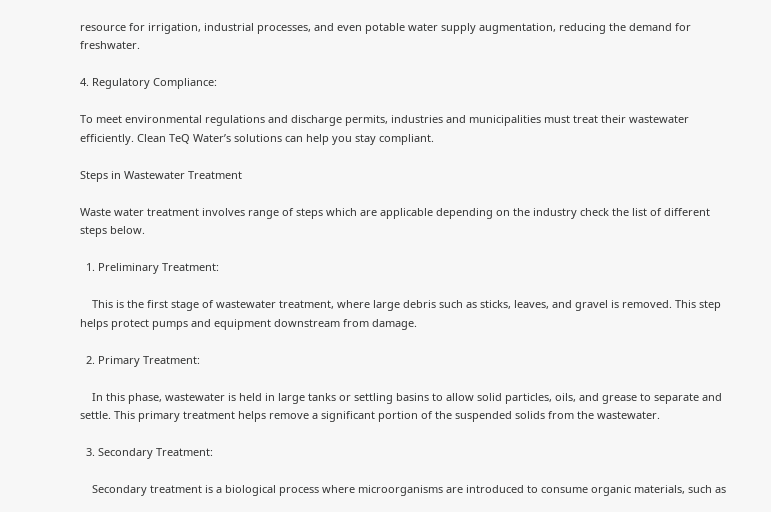resource for irrigation, industrial processes, and even potable water supply augmentation, reducing the demand for freshwater.

4. Regulatory Compliance:

To meet environmental regulations and discharge permits, industries and municipalities must treat their wastewater efficiently. Clean TeQ Water’s solutions can help you stay compliant.

Steps in Wastewater Treatment

Waste water treatment involves range of steps which are applicable depending on the industry check the list of different steps below.

  1. Preliminary Treatment:

    This is the first stage of wastewater treatment, where large debris such as sticks, leaves, and gravel is removed. This step helps protect pumps and equipment downstream from damage.

  2. Primary Treatment:

    In this phase, wastewater is held in large tanks or settling basins to allow solid particles, oils, and grease to separate and settle. This primary treatment helps remove a significant portion of the suspended solids from the wastewater.

  3. Secondary Treatment:

    Secondary treatment is a biological process where microorganisms are introduced to consume organic materials, such as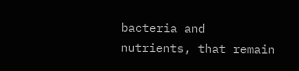bacteria and nutrients, that remain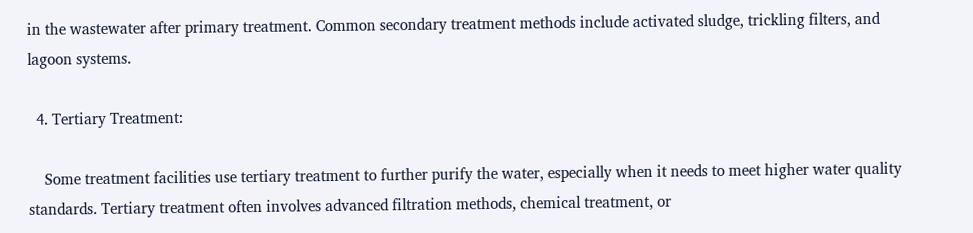in the wastewater after primary treatment. Common secondary treatment methods include activated sludge, trickling filters, and lagoon systems.

  4. Tertiary Treatment:

    Some treatment facilities use tertiary treatment to further purify the water, especially when it needs to meet higher water quality standards. Tertiary treatment often involves advanced filtration methods, chemical treatment, or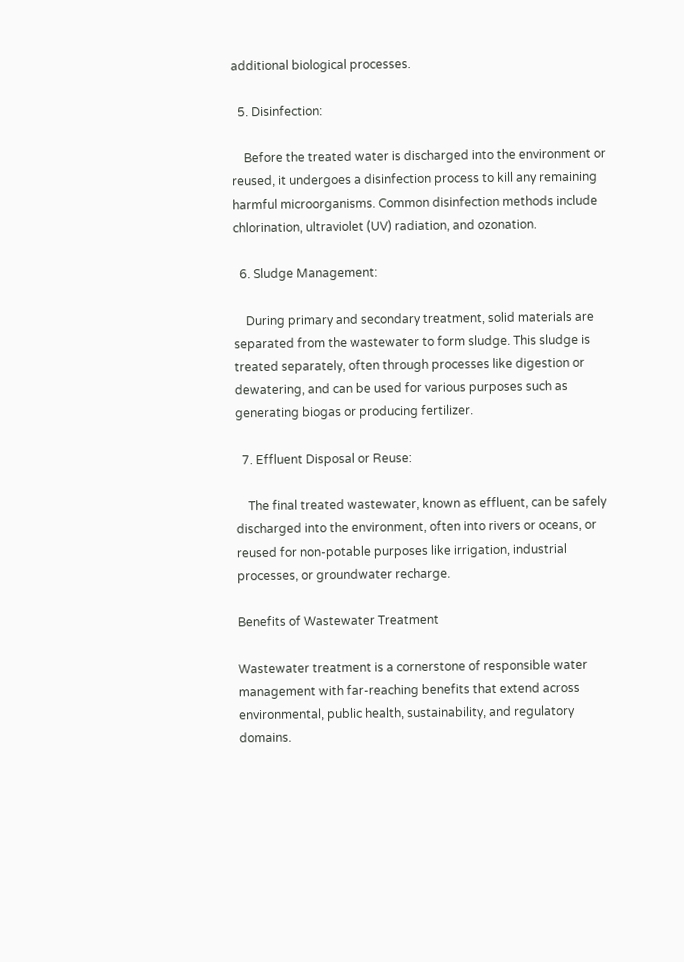additional biological processes.

  5. Disinfection:

    Before the treated water is discharged into the environment or reused, it undergoes a disinfection process to kill any remaining harmful microorganisms. Common disinfection methods include chlorination, ultraviolet (UV) radiation, and ozonation.

  6. Sludge Management:

    During primary and secondary treatment, solid materials are separated from the wastewater to form sludge. This sludge is treated separately, often through processes like digestion or dewatering, and can be used for various purposes such as generating biogas or producing fertilizer.

  7. Effluent Disposal or Reuse:

    The final treated wastewater, known as effluent, can be safely discharged into the environment, often into rivers or oceans, or reused for non-potable purposes like irrigation, industrial processes, or groundwater recharge.

Benefits of Wastewater Treatment

Wastewater treatment is a cornerstone of responsible water management with far-reaching benefits that extend across environmental, public health, sustainability, and regulatory domains.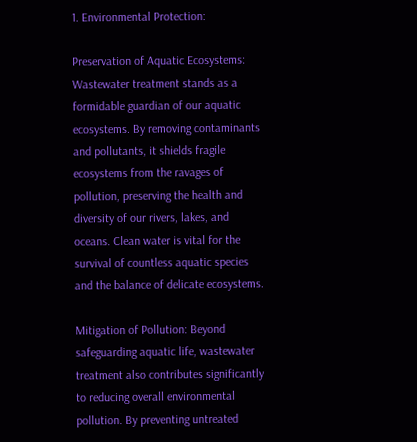1. Environmental Protection:

Preservation of Aquatic Ecosystems: Wastewater treatment stands as a formidable guardian of our aquatic ecosystems. By removing contaminants and pollutants, it shields fragile ecosystems from the ravages of pollution, preserving the health and diversity of our rivers, lakes, and oceans. Clean water is vital for the survival of countless aquatic species and the balance of delicate ecosystems.

Mitigation of Pollution: Beyond safeguarding aquatic life, wastewater treatment also contributes significantly to reducing overall environmental pollution. By preventing untreated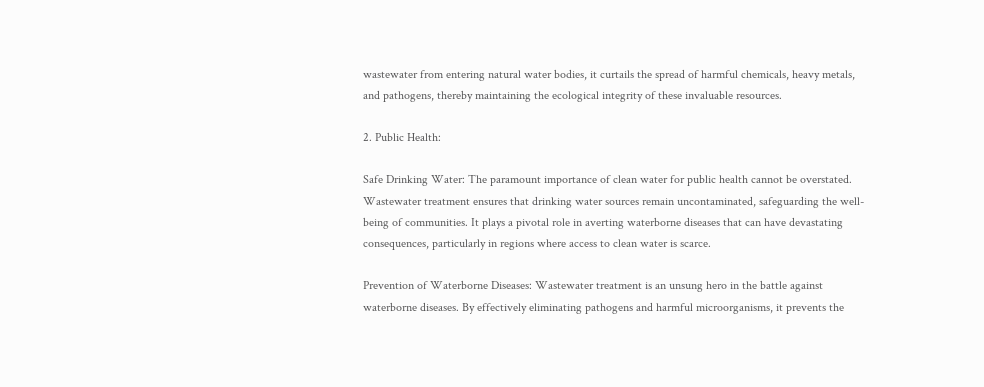wastewater from entering natural water bodies, it curtails the spread of harmful chemicals, heavy metals, and pathogens, thereby maintaining the ecological integrity of these invaluable resources.

2. Public Health:

Safe Drinking Water: The paramount importance of clean water for public health cannot be overstated. Wastewater treatment ensures that drinking water sources remain uncontaminated, safeguarding the well-being of communities. It plays a pivotal role in averting waterborne diseases that can have devastating consequences, particularly in regions where access to clean water is scarce.

Prevention of Waterborne Diseases: Wastewater treatment is an unsung hero in the battle against waterborne diseases. By effectively eliminating pathogens and harmful microorganisms, it prevents the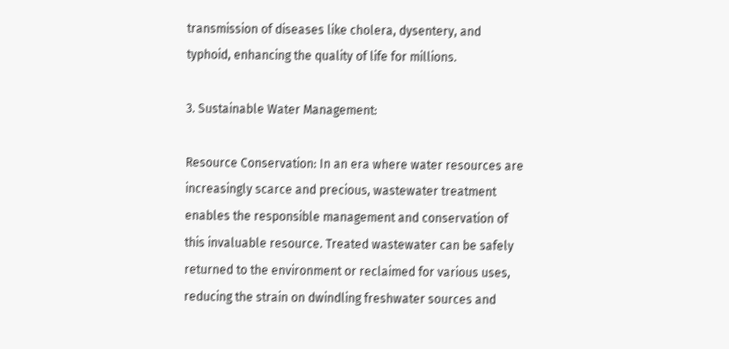transmission of diseases like cholera, dysentery, and typhoid, enhancing the quality of life for millions.

3. Sustainable Water Management:

Resource Conservation: In an era where water resources are increasingly scarce and precious, wastewater treatment enables the responsible management and conservation of this invaluable resource. Treated wastewater can be safely returned to the environment or reclaimed for various uses, reducing the strain on dwindling freshwater sources and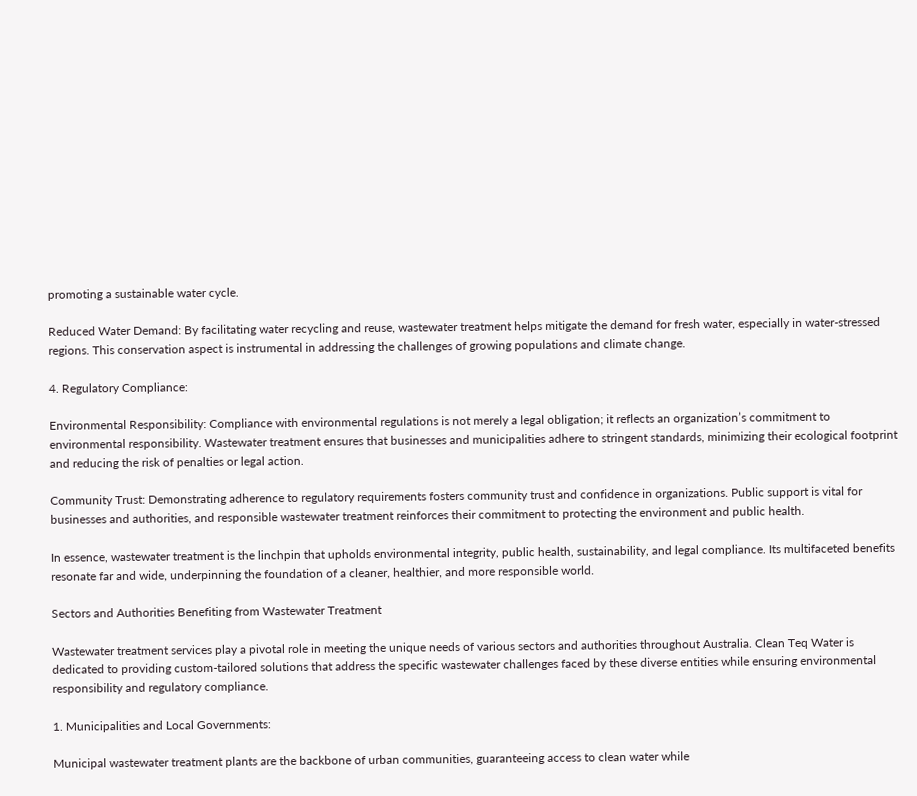promoting a sustainable water cycle.

Reduced Water Demand: By facilitating water recycling and reuse, wastewater treatment helps mitigate the demand for fresh water, especially in water-stressed regions. This conservation aspect is instrumental in addressing the challenges of growing populations and climate change.

4. Regulatory Compliance:

Environmental Responsibility: Compliance with environmental regulations is not merely a legal obligation; it reflects an organization’s commitment to environmental responsibility. Wastewater treatment ensures that businesses and municipalities adhere to stringent standards, minimizing their ecological footprint and reducing the risk of penalties or legal action.

Community Trust: Demonstrating adherence to regulatory requirements fosters community trust and confidence in organizations. Public support is vital for businesses and authorities, and responsible wastewater treatment reinforces their commitment to protecting the environment and public health.

In essence, wastewater treatment is the linchpin that upholds environmental integrity, public health, sustainability, and legal compliance. Its multifaceted benefits resonate far and wide, underpinning the foundation of a cleaner, healthier, and more responsible world.

Sectors and Authorities Benefiting from Wastewater Treatment

Wastewater treatment services play a pivotal role in meeting the unique needs of various sectors and authorities throughout Australia. Clean Teq Water is dedicated to providing custom-tailored solutions that address the specific wastewater challenges faced by these diverse entities while ensuring environmental responsibility and regulatory compliance.

1. Municipalities and Local Governments:

Municipal wastewater treatment plants are the backbone of urban communities, guaranteeing access to clean water while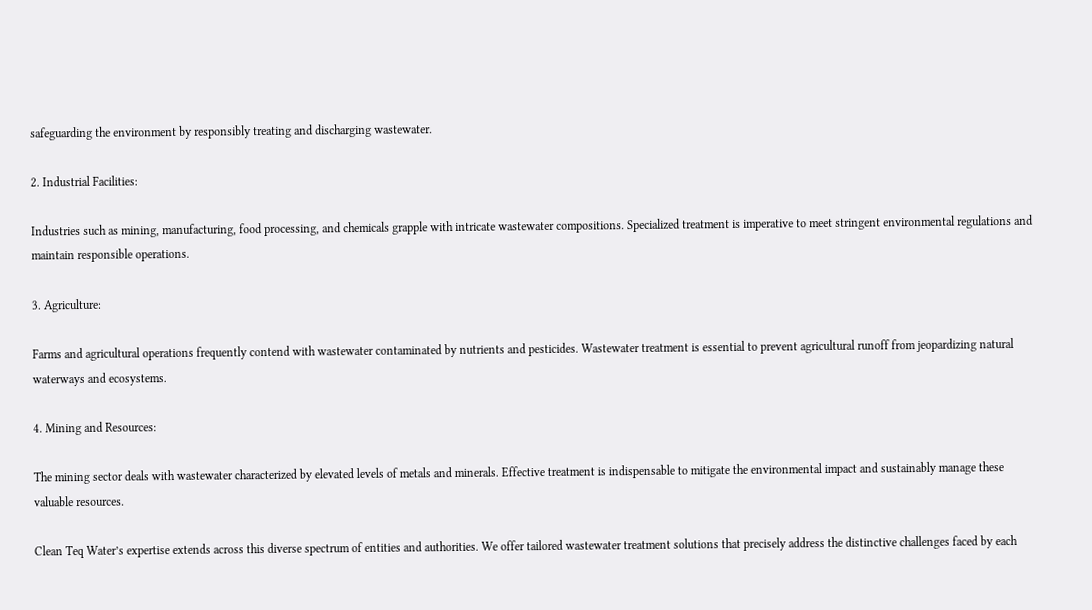safeguarding the environment by responsibly treating and discharging wastewater.

2. Industrial Facilities:

Industries such as mining, manufacturing, food processing, and chemicals grapple with intricate wastewater compositions. Specialized treatment is imperative to meet stringent environmental regulations and maintain responsible operations.

3. Agriculture:

Farms and agricultural operations frequently contend with wastewater contaminated by nutrients and pesticides. Wastewater treatment is essential to prevent agricultural runoff from jeopardizing natural waterways and ecosystems.

4. Mining and Resources:

The mining sector deals with wastewater characterized by elevated levels of metals and minerals. Effective treatment is indispensable to mitigate the environmental impact and sustainably manage these valuable resources.

Clean Teq Water’s expertise extends across this diverse spectrum of entities and authorities. We offer tailored wastewater treatment solutions that precisely address the distinctive challenges faced by each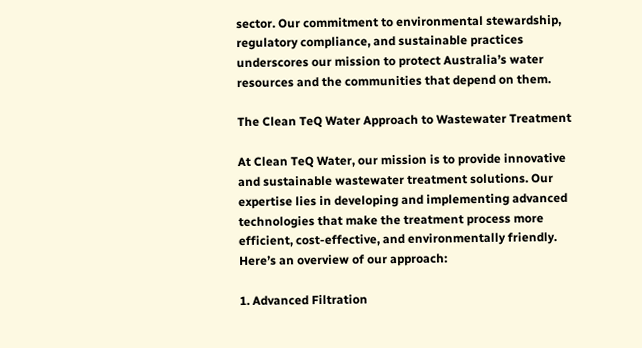sector. Our commitment to environmental stewardship, regulatory compliance, and sustainable practices underscores our mission to protect Australia’s water resources and the communities that depend on them.

The Clean TeQ Water Approach to Wastewater Treatment

At Clean TeQ Water, our mission is to provide innovative and sustainable wastewater treatment solutions. Our expertise lies in developing and implementing advanced technologies that make the treatment process more efficient, cost-effective, and environmentally friendly. Here’s an overview of our approach:

1. Advanced Filtration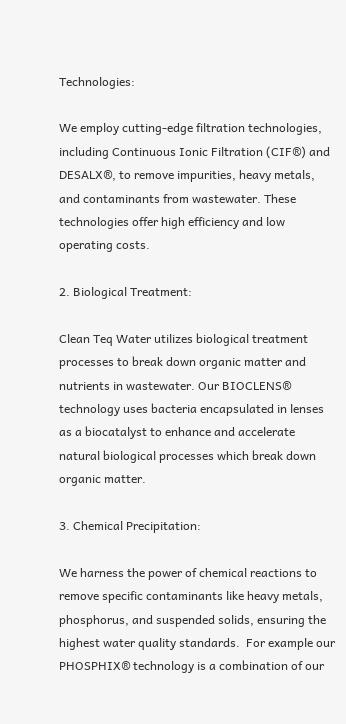Technologies:

We employ cutting-edge filtration technologies, including Continuous Ionic Filtration (CIF®) and DESALX®, to remove impurities, heavy metals, and contaminants from wastewater. These technologies offer high efficiency and low operating costs.

2. Biological Treatment:

Clean Teq Water utilizes biological treatment processes to break down organic matter and nutrients in wastewater. Our BIOCLENS® technology uses bacteria encapsulated in lenses as a biocatalyst to enhance and accelerate natural biological processes which break down organic matter.

3. Chemical Precipitation:

We harness the power of chemical reactions to remove specific contaminants like heavy metals, phosphorus, and suspended solids, ensuring the highest water quality standards.  For example our PHOSPHIX® technology is a combination of our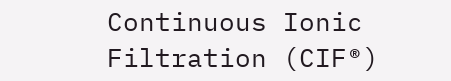Continuous Ionic Filtration (CIF®)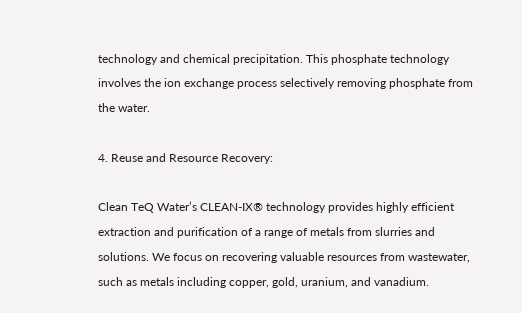technology and chemical precipitation. This phosphate technology involves the ion exchange process selectively removing phosphate from the water.

4. Reuse and Resource Recovery:

Clean TeQ Water’s CLEAN-IX® technology provides highly efficient extraction and purification of a range of metals from slurries and solutions. We focus on recovering valuable resources from wastewater, such as metals including copper, gold, uranium, and vanadium.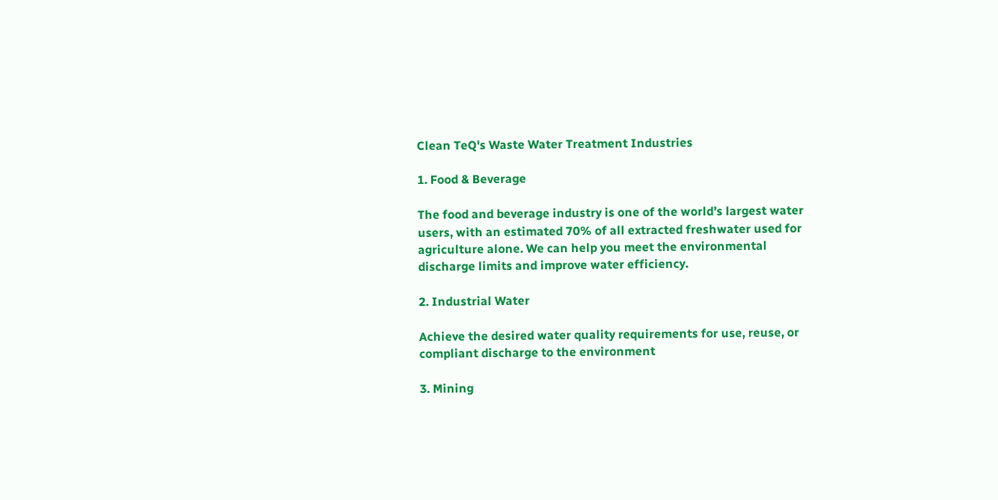Clean TeQ's Waste Water Treatment Industries

1. Food & Beverage

The food and beverage industry is one of the world’s largest water users, with an estimated 70% of all extracted freshwater used for agriculture alone. We can help you meet the environmental discharge limits and improve water efficiency.

2. Industrial Water

Achieve the desired water quality requirements for use, reuse, or compliant discharge to the environment

3. Mining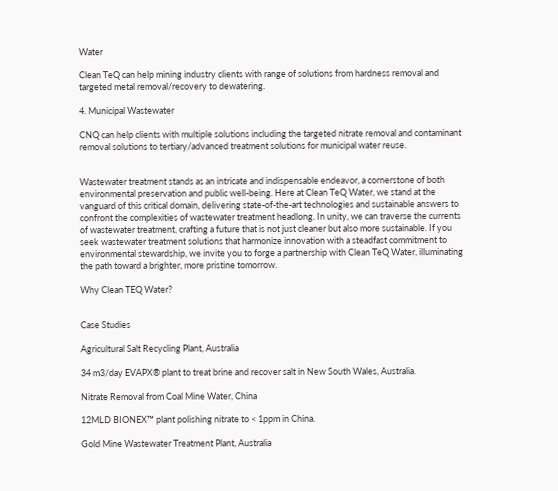Water

Clean TeQ can help mining industry clients with range of solutions from hardness removal and targeted metal removal/recovery to dewatering.

4. Municipal Wastewater

CNQ can help clients with multiple solutions including the targeted nitrate removal and contaminant removal solutions to tertiary/advanced treatment solutions for municipal water reuse.


Wastewater treatment stands as an intricate and indispensable endeavor, a cornerstone of both environmental preservation and public well-being. Here at Clean TeQ Water, we stand at the vanguard of this critical domain, delivering state-of-the-art technologies and sustainable answers to confront the complexities of wastewater treatment headlong. In unity, we can traverse the currents of wastewater treatment, crafting a future that is not just cleaner but also more sustainable. If you seek wastewater treatment solutions that harmonize innovation with a steadfast commitment to environmental stewardship, we invite you to forge a partnership with Clean TeQ Water, illuminating the path toward a brighter, more pristine tomorrow.

Why Clean TEQ Water?


Case Studies

Agricultural Salt Recycling Plant, Australia

34 m3/day EVAPX® plant to treat brine and recover salt in New South Wales, Australia.

Nitrate Removal from Coal Mine Water, China

12MLD BIONEX™ plant polishing nitrate to < 1ppm in China.

Gold Mine Wastewater Treatment Plant, Australia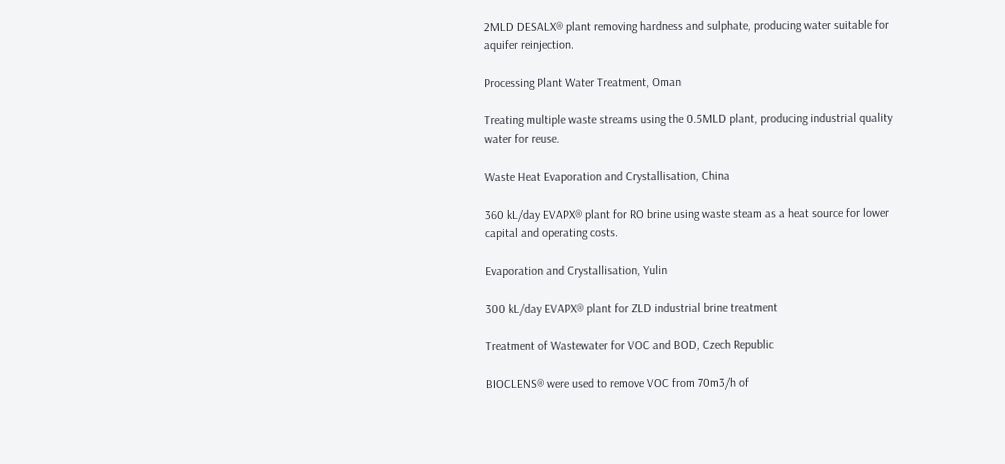2MLD DESALX® plant removing hardness and sulphate, producing water suitable for aquifer reinjection.

Processing Plant Water Treatment, Oman

Treating multiple waste streams using the 0.5MLD plant, producing industrial quality water for reuse.

Waste Heat Evaporation and Crystallisation, China

360 kL/day EVAPX® plant for RO brine using waste steam as a heat source for lower capital and operating costs.

Evaporation and Crystallisation, Yulin

300 kL/day EVAPX® plant for ZLD industrial brine treatment

Treatment of Wastewater for VOC and BOD, Czech Republic

BIOCLENS® were used to remove VOC from 70m3/h of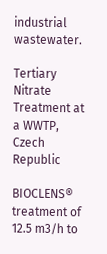industrial wastewater.

Tertiary Nitrate Treatment at a WWTP, Czech Republic

BIOCLENS® treatment of 12.5 m3/h to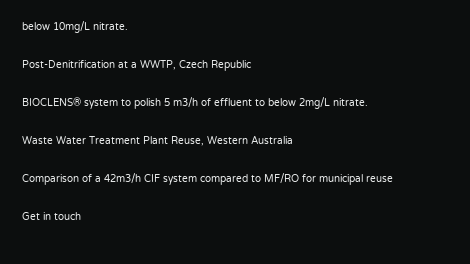below 10mg/L nitrate.

Post-Denitrification at a WWTP, Czech Republic

BIOCLENS® system to polish 5 m3/h of effluent to below 2mg/L nitrate.

Waste Water Treatment Plant Reuse, Western Australia

Comparison of a 42m3/h CIF system compared to MF/RO for municipal reuse

Get in touch